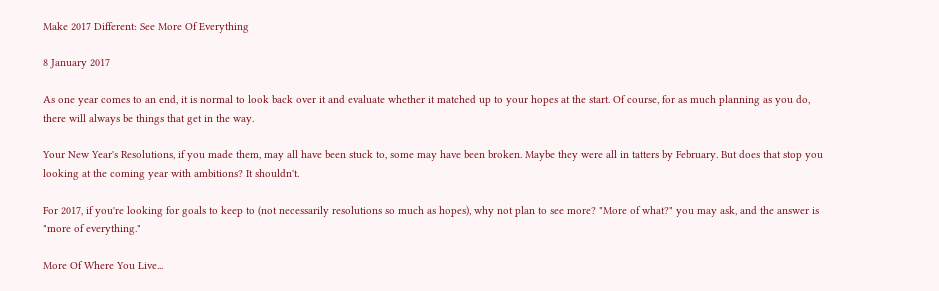Make 2017 Different: See More Of Everything

8 January 2017

As one year comes to an end, it is normal to look back over it and evaluate whether it matched up to your hopes at the start. Of course, for as much planning as you do, there will always be things that get in the way.

Your New Year's Resolutions, if you made them, may all have been stuck to, some may have been broken. Maybe they were all in tatters by February. But does that stop you looking at the coming year with ambitions? It shouldn't.

For 2017, if you're looking for goals to keep to (not necessarily resolutions so much as hopes), why not plan to see more? "More of what?" you may ask, and the answer is "more of everything."

More Of Where You Live...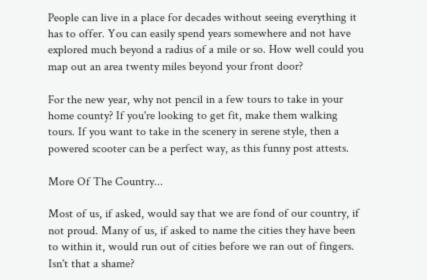People can live in a place for decades without seeing everything it has to offer. You can easily spend years somewhere and not have explored much beyond a radius of a mile or so. How well could you map out an area twenty miles beyond your front door?

For the new year, why not pencil in a few tours to take in your home county? If you're looking to get fit, make them walking tours. If you want to take in the scenery in serene style, then a powered scooter can be a perfect way, as this funny post attests.

More Of The Country...

Most of us, if asked, would say that we are fond of our country, if not proud. Many of us, if asked to name the cities they have been to within it, would run out of cities before we ran out of fingers. Isn't that a shame?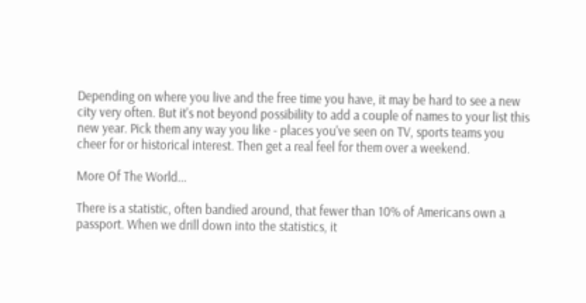Depending on where you live and the free time you have, it may be hard to see a new city very often. But it's not beyond possibility to add a couple of names to your list this new year. Pick them any way you like - places you've seen on TV, sports teams you cheer for or historical interest. Then get a real feel for them over a weekend.

More Of The World...

There is a statistic, often bandied around, that fewer than 10% of Americans own a passport. When we drill down into the statistics, it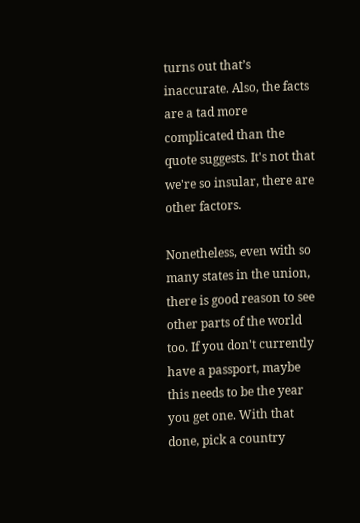turns out that’s inaccurate. Also, the facts are a tad more complicated than the quote suggests. It's not that we're so insular, there are other factors.

Nonetheless, even with so many states in the union, there is good reason to see other parts of the world too. If you don't currently have a passport, maybe this needs to be the year you get one. With that done, pick a country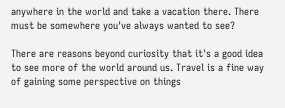anywhere in the world and take a vacation there. There must be somewhere you've always wanted to see?

There are reasons beyond curiosity that it's a good idea to see more of the world around us. Travel is a fine way of gaining some perspective on things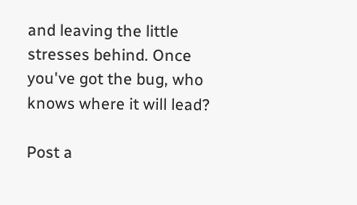and leaving the little stresses behind. Once you've got the bug, who knows where it will lead?

Post a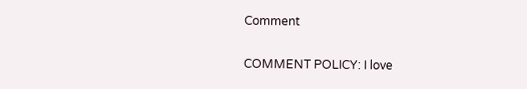Comment

COMMENT POLICY: I love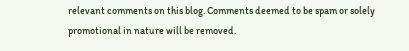relevant comments on this blog. Comments deemed to be spam or solely promotional in nature will be removed.